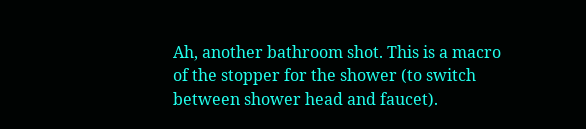Ah, another bathroom shot. This is a macro of the stopper for the shower (to switch between shower head and faucet).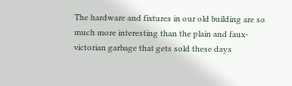The hardware and fixtures in our old building are so much more interesting than the plain and faux-victorian garbage that gets sold these days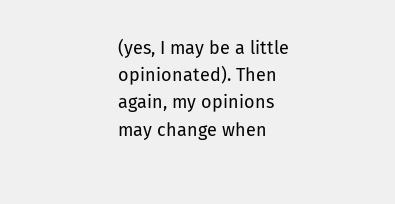(yes, I may be a little opinionated). Then again, my opinions may change when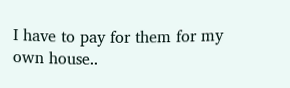I have to pay for them for my own house..